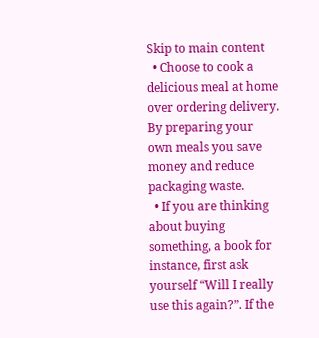Skip to main content
  • Choose to cook a delicious meal at home over ordering delivery. By preparing your own meals you save money and reduce packaging waste.
  • If you are thinking about buying something, a book for instance, first ask yourself “Will I really use this again?”. If the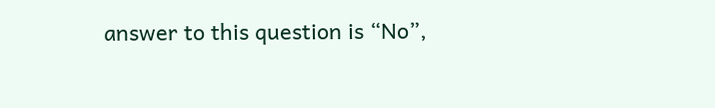answer to this question is “No”,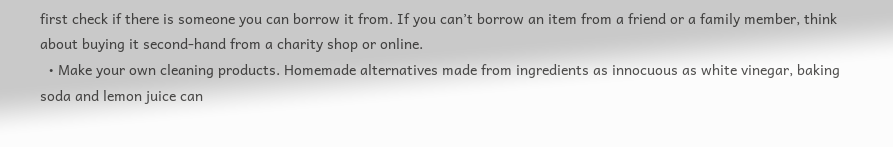first check if there is someone you can borrow it from. If you can’t borrow an item from a friend or a family member, think about buying it second-hand from a charity shop or online.
  • Make your own cleaning products. Homemade alternatives made from ingredients as innocuous as white vinegar, baking soda and lemon juice can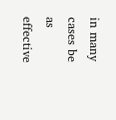in many cases be as effective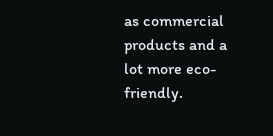as commercial products and a lot more eco-friendly.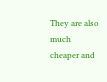They are also much cheaper and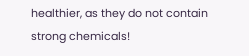healthier, as they do not contain strong chemicals!